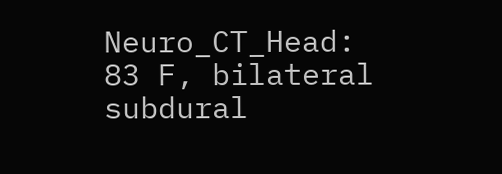Neuro_CT_Head: 83 F, bilateral subdural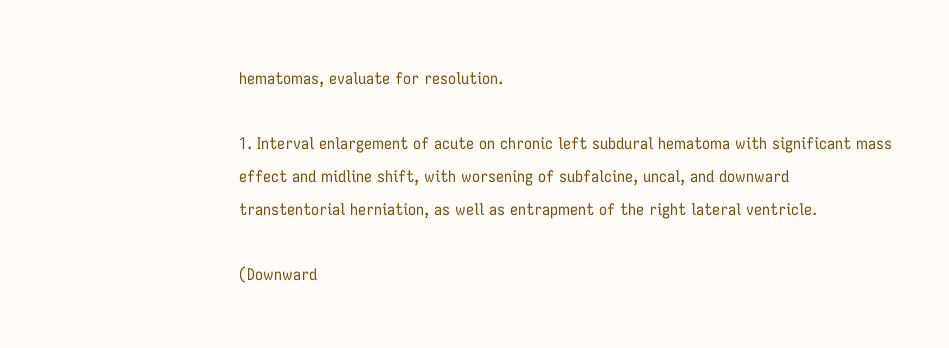hematomas, evaluate for resolution.

1. Interval enlargement of acute on chronic left subdural hematoma with significant mass effect and midline shift, with worsening of subfalcine, uncal, and downward transtentorial herniation, as well as entrapment of the right lateral ventricle.

(Downward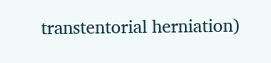transtentorial herniation)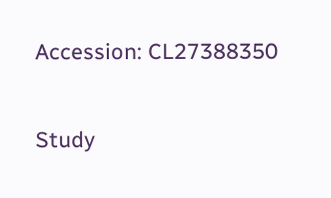Accession: CL27388350

Study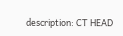description: CT HEAD